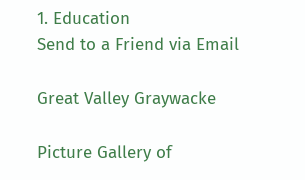1. Education
Send to a Friend via Email

Great Valley Graywacke

Picture Gallery of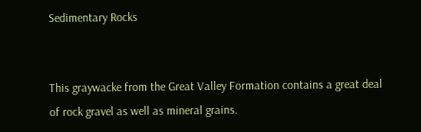Sedimentary Rocks


This graywacke from the Great Valley Formation contains a great deal of rock gravel as well as mineral grains.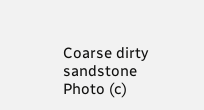Coarse dirty sandstone
Photo (c)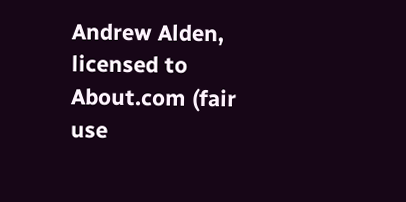Andrew Alden, licensed to About.com (fair use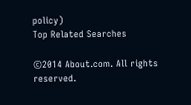policy)
Top Related Searches

©2014 About.com. All rights reserved.